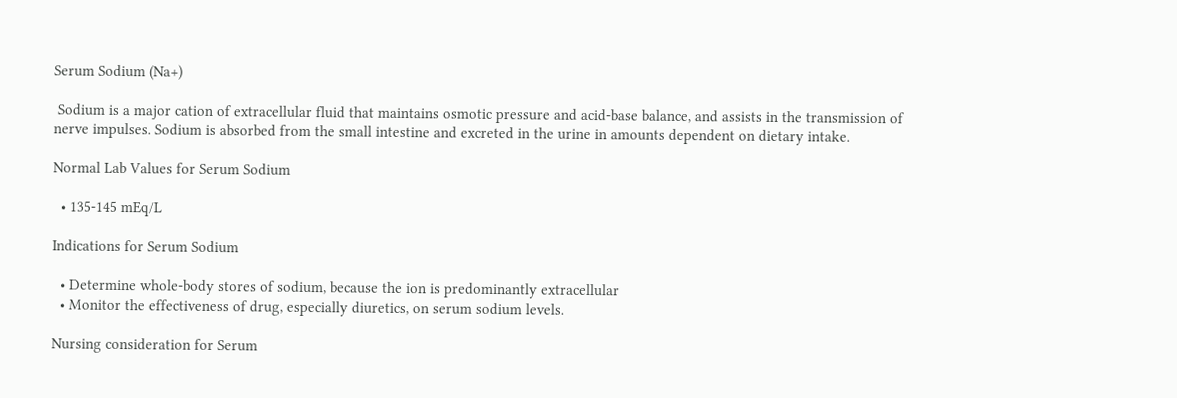Serum Sodium (Na+)

 Sodium is a major cation of extracellular fluid that maintains osmotic pressure and acid-base balance, and assists in the transmission of nerve impulses. Sodium is absorbed from the small intestine and excreted in the urine in amounts dependent on dietary intake.

Normal Lab Values for Serum Sodium

  • 135-145 mEq/L

Indications for Serum Sodium

  • Determine whole-body stores of sodium, because the ion is predominantly extracellular
  • Monitor the effectiveness of drug, especially diuretics, on serum sodium levels.

Nursing consideration for Serum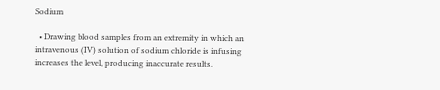Sodium

  • Drawing blood samples from an extremity in which an intravenous (IV) solution of sodium chloride is infusing increases the level, producing inaccurate results.